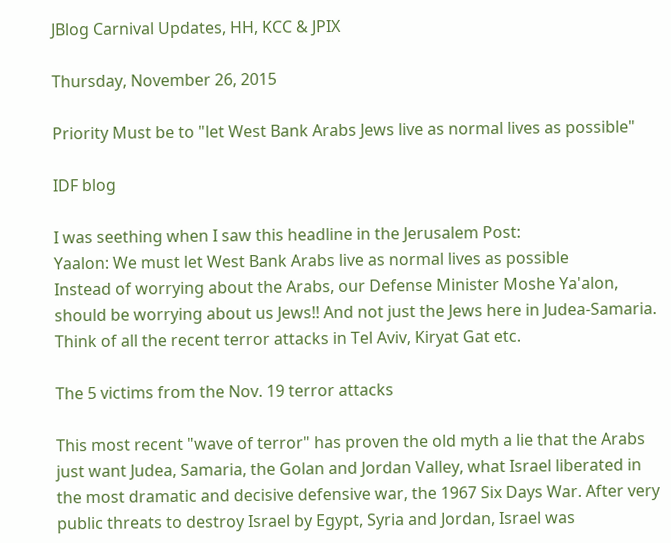JBlog Carnival Updates, HH, KCC & JPIX

Thursday, November 26, 2015

Priority Must be to "let West Bank Arabs Jews live as normal lives as possible"

IDF blog

I was seething when I saw this headline in the Jerusalem Post:
Yaalon: We must let West Bank Arabs live as normal lives as possible
Instead of worrying about the Arabs, our Defense Minister Moshe Ya'alon, should be worrying about us Jews!! And not just the Jews here in Judea-Samaria. Think of all the recent terror attacks in Tel Aviv, Kiryat Gat etc.

The 5 victims from the Nov. 19 terror attacks

This most recent "wave of terror" has proven the old myth a lie that the Arabs just want Judea, Samaria, the Golan and Jordan Valley, what Israel liberated in the most dramatic and decisive defensive war, the 1967 Six Days War. After very public threats to destroy Israel by Egypt, Syria and Jordan, Israel was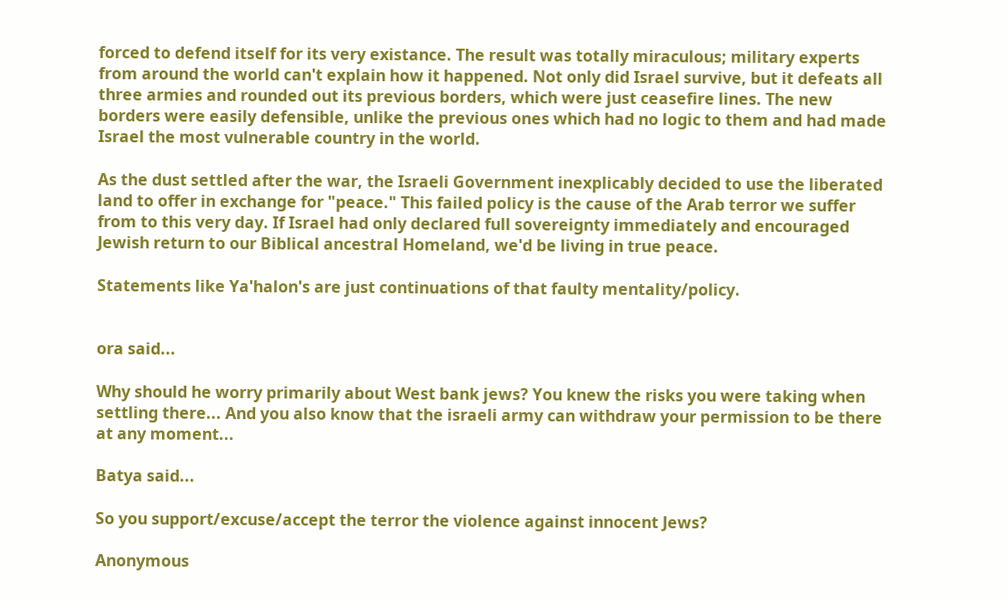forced to defend itself for its very existance. The result was totally miraculous; military experts from around the world can't explain how it happened. Not only did Israel survive, but it defeats all three armies and rounded out its previous borders, which were just ceasefire lines. The new borders were easily defensible, unlike the previous ones which had no logic to them and had made Israel the most vulnerable country in the world.

As the dust settled after the war, the Israeli Government inexplicably decided to use the liberated land to offer in exchange for "peace." This failed policy is the cause of the Arab terror we suffer from to this very day. If Israel had only declared full sovereignty immediately and encouraged Jewish return to our Biblical ancestral Homeland, we'd be living in true peace.

Statements like Ya'halon's are just continuations of that faulty mentality/policy.


ora said...

Why should he worry primarily about West bank jews? You knew the risks you were taking when settling there... And you also know that the israeli army can withdraw your permission to be there at any moment...

Batya said...

So you support/excuse/accept the terror the violence against innocent Jews?

Anonymous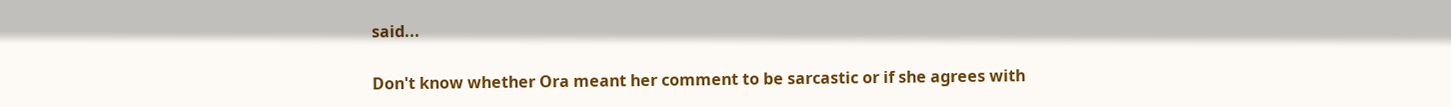said...

Don't know whether Ora meant her comment to be sarcastic or if she agrees with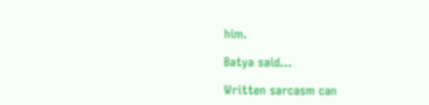him.

Batya said...

Written sarcasm can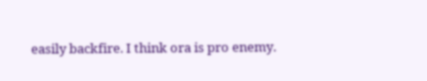easily backfire. I think ora is pro enemy.